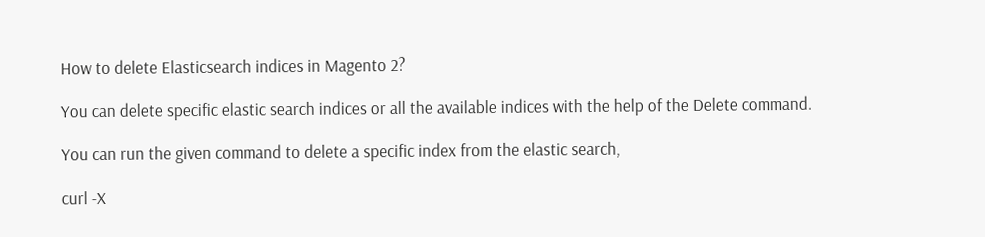How to delete Elasticsearch indices in Magento 2?

You can delete specific elastic search indices or all the available indices with the help of the Delete command.

You can run the given command to delete a specific index from the elastic search,

curl -X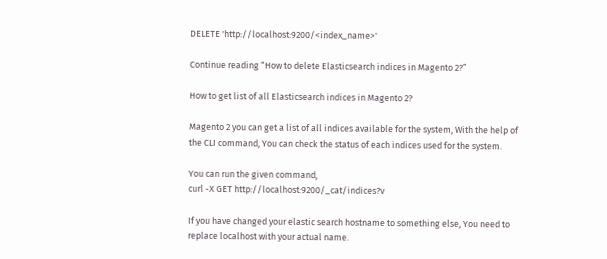DELETE 'http://localhost:9200/<index_name>'

Continue reading “How to delete Elasticsearch indices in Magento 2?”

How to get list of all Elasticsearch indices in Magento 2?

Magento 2 you can get a list of all indices available for the system, With the help of the CLI command, You can check the status of each indices used for the system.

You can run the given command,
curl -X GET http://localhost:9200/_cat/indices?v

If you have changed your elastic search hostname to something else, You need to replace localhost with your actual name.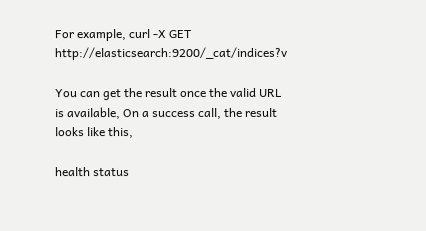For example, curl -X GET http://elasticsearch:9200/_cat/indices?v

You can get the result once the valid URL is available, On a success call, the result looks like this,

health status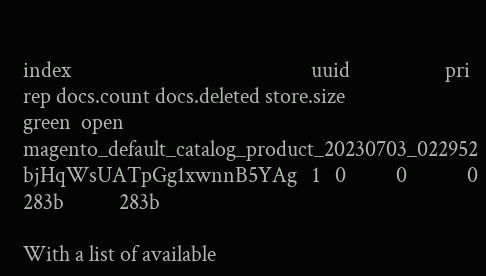index                                                uuid                   pri rep docs.count docs.deleted store.size
green  open   magento_default_catalog_product_20230703_022952      bjHqWsUATpGg1xwnnB5YAg   1   0          0            0       283b           283b

With a list of available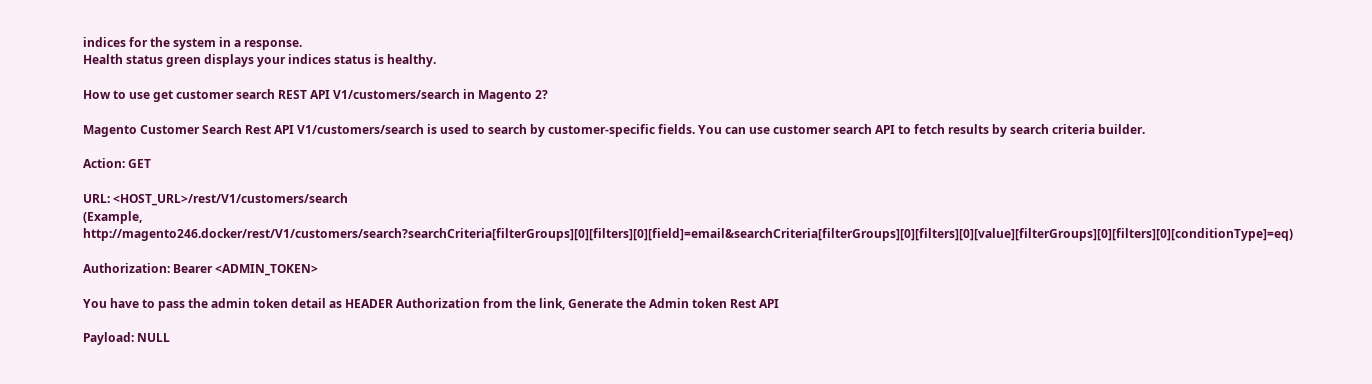indices for the system in a response.
Health status green displays your indices status is healthy.

How to use get customer search REST API V1/customers/search in Magento 2?

Magento Customer Search Rest API V1/customers/search is used to search by customer-specific fields. You can use customer search API to fetch results by search criteria builder.

Action: GET

URL: <HOST_URL>/rest/V1/customers/search
(Example, http://magento246.docker/rest/V1/customers/search?searchCriteria[filterGroups][0][filters][0][field]=email&searchCriteria[filterGroups][0][filters][0][value][filterGroups][0][filters][0][conditionType]=eq)

Authorization: Bearer <ADMIN_TOKEN>

You have to pass the admin token detail as HEADER Authorization from the link, Generate the Admin token Rest API

Payload: NULL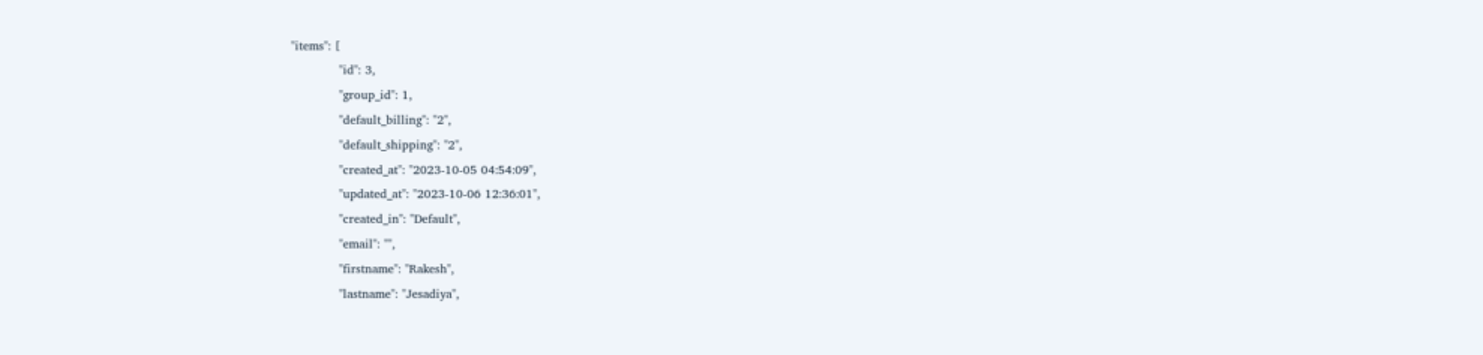"items": [
            "id": 3,
            "group_id": 1,
            "default_billing": "2",
            "default_shipping": "2",
            "created_at": "2023-10-05 04:54:09",
            "updated_at": "2023-10-06 12:36:01",
            "created_in": "Default",
            "email": "",
            "firstname": "Rakesh",
            "lastname": "Jesadiya",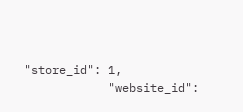"store_id": 1,
            "website_id":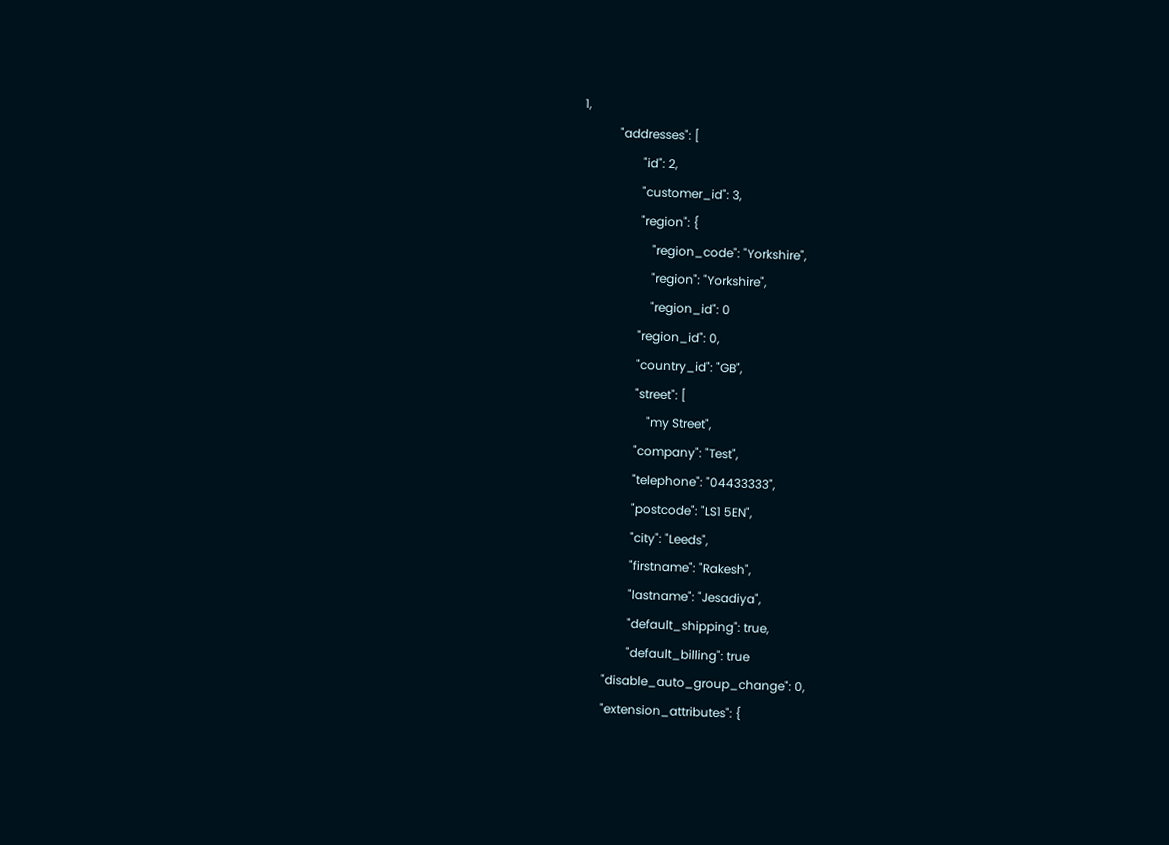1,
            "addresses": [
                    "id": 2,
                    "customer_id": 3,
                    "region": {
                        "region_code": "Yorkshire",
                        "region": "Yorkshire",
                        "region_id": 0
                    "region_id": 0,
                    "country_id": "GB",
                    "street": [
                        "my Street",
                    "company": "Test",
                    "telephone": "04433333",
                    "postcode": "LS1 5EN",
                    "city": "Leeds",
                    "firstname": "Rakesh",
                    "lastname": "Jesadiya",
                    "default_shipping": true,
                    "default_billing": true
            "disable_auto_group_change": 0,
            "extension_attributes": {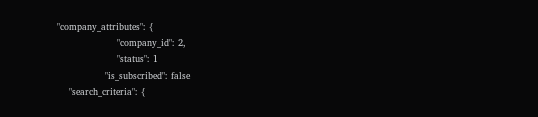"company_attributes": {
                    "company_id": 2,
                    "status": 1
                "is_subscribed": false
    "search_criteria": {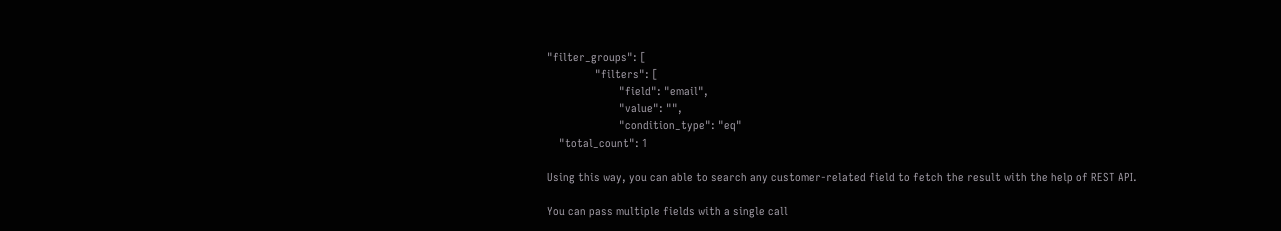"filter_groups": [
                "filters": [
                        "field": "email",
                        "value": "",
                        "condition_type": "eq"
    "total_count": 1

Using this way, you can able to search any customer-related field to fetch the result with the help of REST API.

You can pass multiple fields with a single call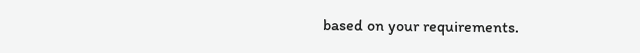based on your requirements.